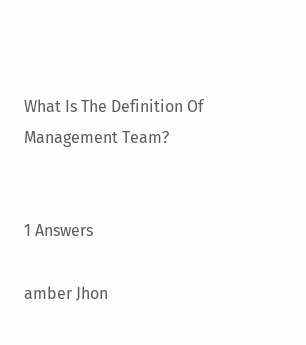What Is The Definition Of Management Team?


1 Answers

amber Jhon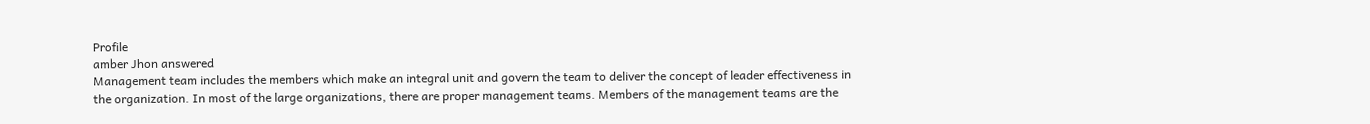Profile
amber Jhon answered
Management team includes the members which make an integral unit and govern the team to deliver the concept of leader effectiveness in the organization. In most of the large organizations, there are proper management teams. Members of the management teams are the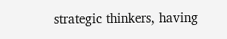strategic thinkers, having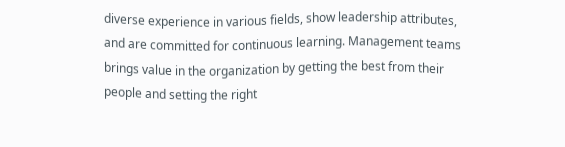diverse experience in various fields, show leadership attributes, and are committed for continuous learning. Management teams brings value in the organization by getting the best from their people and setting the right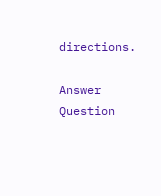directions.

Answer Question